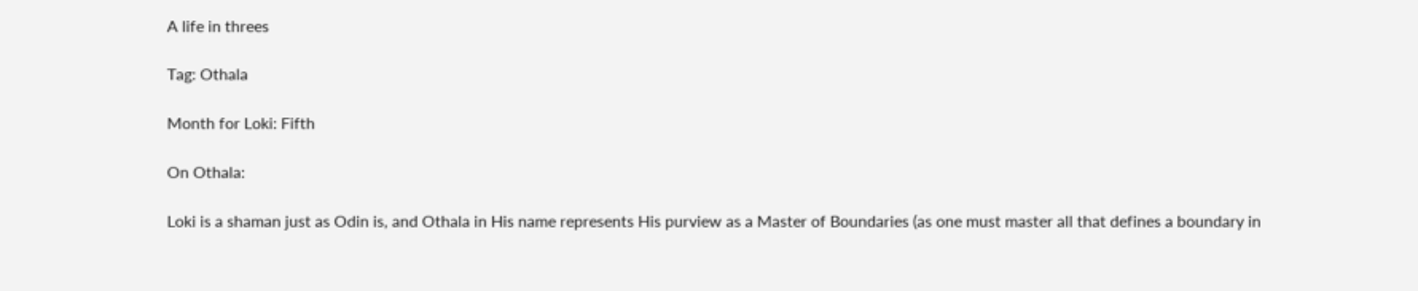A life in threes

Tag: Othala

Month for Loki: Fifth

On Othala:

Loki is a shaman just as Odin is, and Othala in His name represents His purview as a Master of Boundaries (as one must master all that defines a boundary in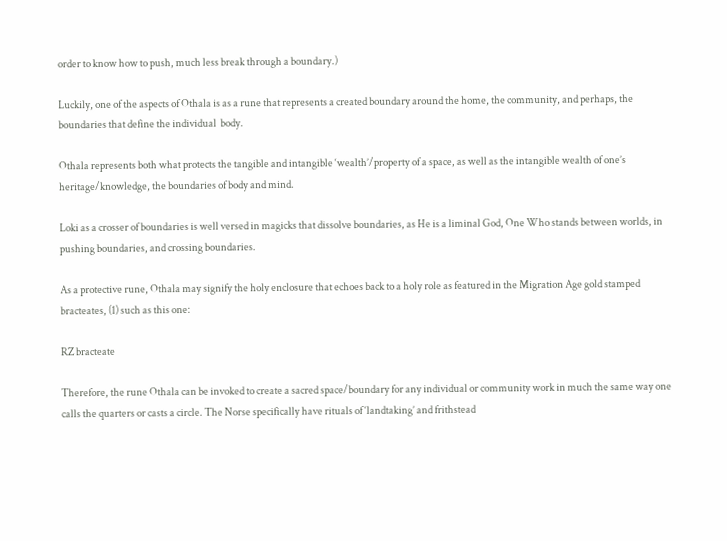order to know how to push, much less break through a boundary.)

Luckily, one of the aspects of Othala is as a rune that represents a created boundary around the home, the community, and perhaps, the boundaries that define the individual  body.

Othala represents both what protects the tangible and intangible ‘wealth’/property of a space, as well as the intangible wealth of one’s heritage/knowledge, the boundaries of body and mind.

Loki as a crosser of boundaries is well versed in magicks that dissolve boundaries, as He is a liminal God, One Who stands between worlds, in pushing boundaries, and crossing boundaries.

As a protective rune, Othala may signify the holy enclosure that echoes back to a holy role as featured in the Migration Age gold stamped bracteates, (1) such as this one:

RZ bracteate

Therefore, the rune Othala can be invoked to create a sacred space/boundary for any individual or community work in much the same way one calls the quarters or casts a circle. The Norse specifically have rituals of ‘landtaking’ and frithstead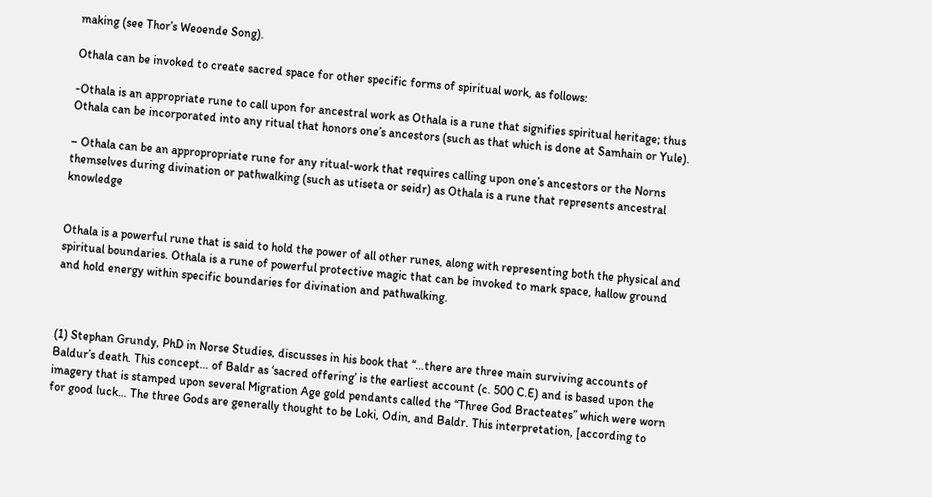making (see Thor’s Weoende Song).

Othala can be invoked to create sacred space for other specific forms of spiritual work, as follows:

-Othala is an appropriate rune to call upon for ancestral work as Othala is a rune that signifies spiritual heritage; thus Othala can be incorporated into any ritual that honors one’s ancestors (such as that which is done at Samhain or Yule).

– Othala can be an appropropriate rune for any ritual-work that requires calling upon one’s ancestors or the Norns themselves during divination or pathwalking (such as utiseta or seidr) as Othala is a rune that represents ancestral knowledge


Othala is a powerful rune that is said to hold the power of all other runes, along with representing both the physical and spiritual boundaries. Othala is a rune of powerful protective magic that can be invoked to mark space, hallow ground and hold energy within specific boundaries for divination and pathwalking.



(1) Stephan Grundy, PhD in Norse Studies, discusses in his book that “…there are three main surviving accounts of Baldur’s death. This concept… of Baldr as ‘sacred offering’ is the earliest account (c. 500 C.E) and is based upon the imagery that is stamped upon several Migration Age gold pendants called the “Three God Bracteates” which were worn for good luck… The three Gods are generally thought to be Loki, Odin, and Baldr. This interpretation, [according to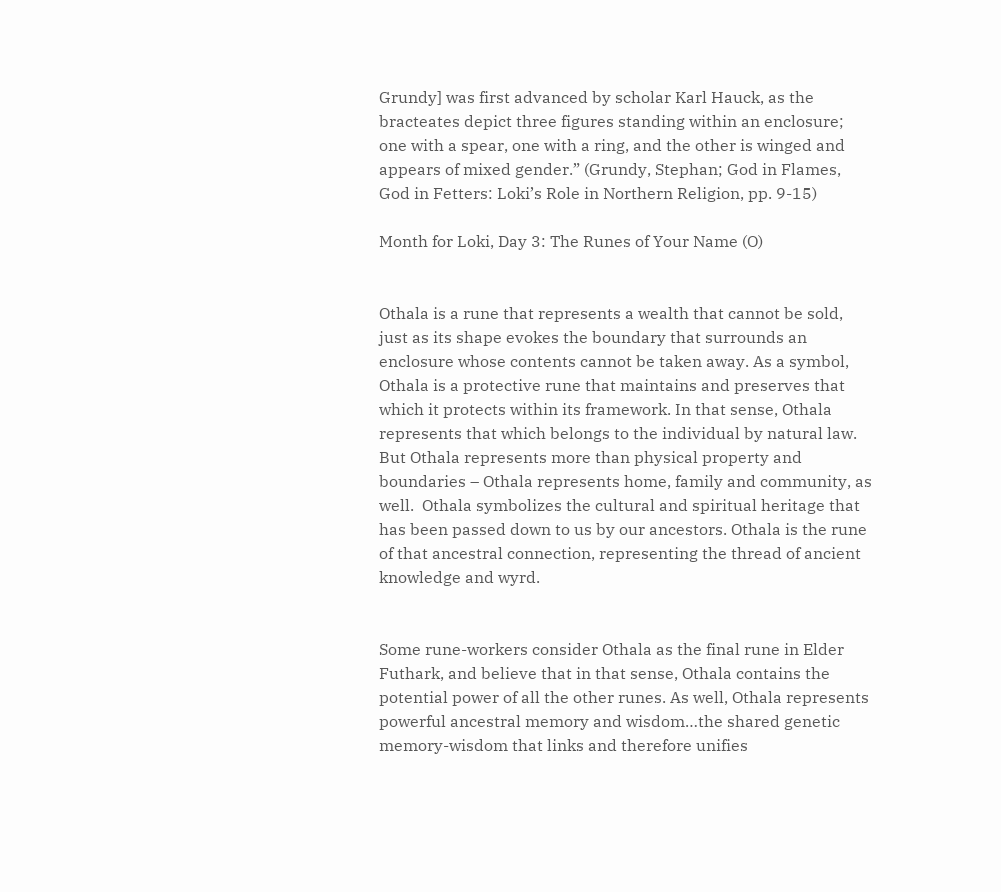Grundy] was first advanced by scholar Karl Hauck, as the bracteates depict three figures standing within an enclosure; one with a spear, one with a ring, and the other is winged and appears of mixed gender.” (Grundy, Stephan; God in Flames, God in Fetters: Loki’s Role in Northern Religion, pp. 9-15)

Month for Loki, Day 3: The Runes of Your Name (O)


Othala is a rune that represents a wealth that cannot be sold, just as its shape evokes the boundary that surrounds an enclosure whose contents cannot be taken away. As a symbol, Othala is a protective rune that maintains and preserves that which it protects within its framework. In that sense, Othala represents that which belongs to the individual by natural law. But Othala represents more than physical property and boundaries – Othala represents home, family and community, as well.  Othala symbolizes the cultural and spiritual heritage that has been passed down to us by our ancestors. Othala is the rune of that ancestral connection, representing the thread of ancient knowledge and wyrd.


Some rune-workers consider Othala as the final rune in Elder Futhark, and believe that in that sense, Othala contains the potential power of all the other runes. As well, Othala represents powerful ancestral memory and wisdom…the shared genetic memory-wisdom that links and therefore unifies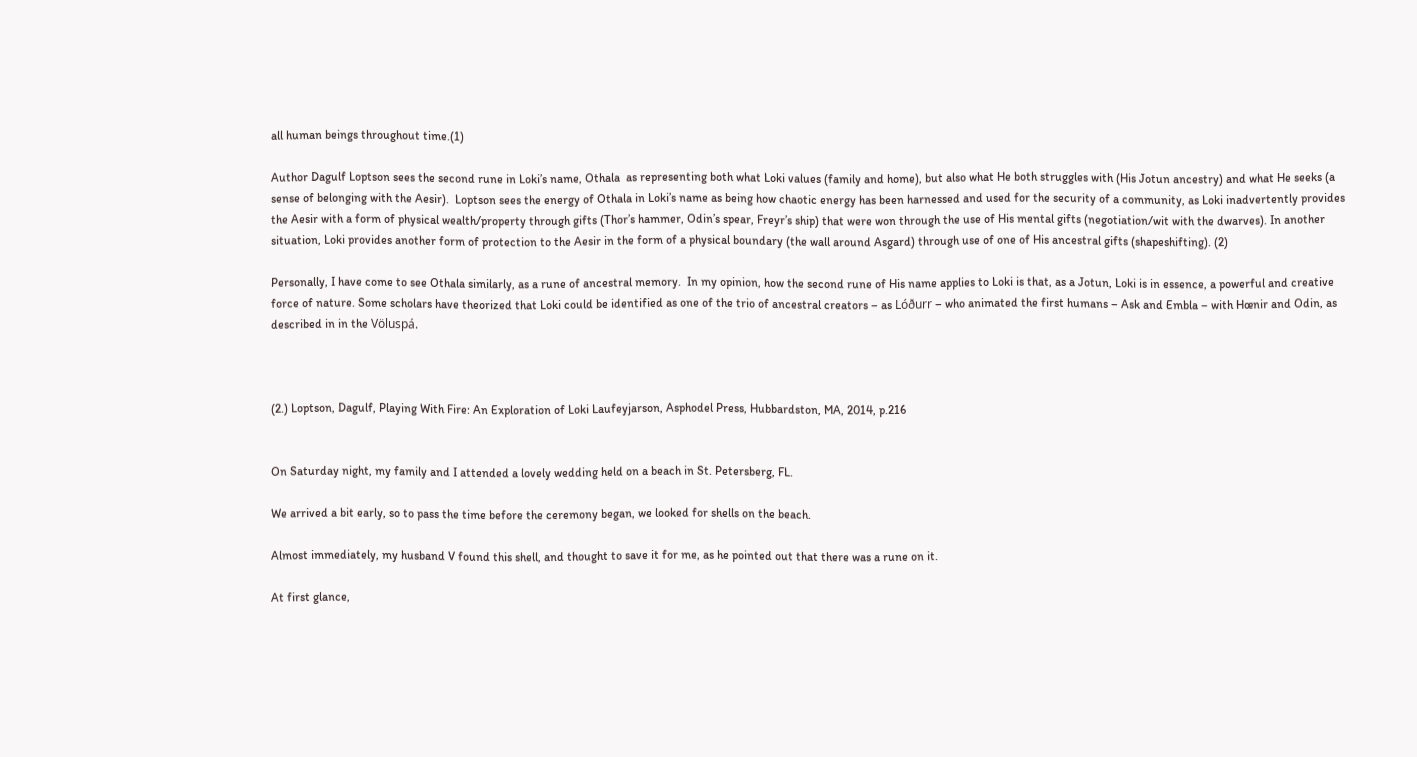all human beings throughout time.(1)

Author Dagulf Loptson sees the second rune in Loki’s name, Othala  as representing both what Loki values (family and home), but also what He both struggles with (His Jotun ancestry) and what He seeks (a sense of belonging with the Aesir).  Loptson sees the energy of Othala in Loki’s name as being how chaotic energy has been harnessed and used for the security of a community, as Loki inadvertently provides the Aesir with a form of physical wealth/property through gifts (Thor’s hammer, Odin’s spear, Freyr’s ship) that were won through the use of His mental gifts (negotiation/wit with the dwarves). In another situation, Loki provides another form of protection to the Aesir in the form of a physical boundary (the wall around Asgard) through use of one of His ancestral gifts (shapeshifting). (2)

Personally, I have come to see Othala similarly, as a rune of ancestral memory.  In my opinion, how the second rune of His name applies to Loki is that, as a Jotun, Loki is in essence, a powerful and creative force of nature. Some scholars have theorized that Loki could be identified as one of the trio of ancestral creators – as Lóðurr – who animated the first humans – Ask and Embla – with Hœnir and Odin, as described in in the Völuspá.



(2.) Loptson, Dagulf, Playing With Fire: An Exploration of Loki Laufeyjarson, Asphodel Press, Hubbardston, MA, 2014, p.216


On Saturday night, my family and I attended a lovely wedding held on a beach in St. Petersberg, FL.

We arrived a bit early, so to pass the time before the ceremony began, we looked for shells on the beach.

Almost immediately, my husband V found this shell, and thought to save it for me, as he pointed out that there was a rune on it.

At first glance,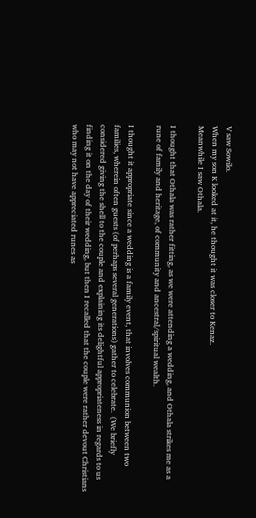V saw Sowilo.
When my son K looked at it, he thought it was closer to Kenaz.
Meanwhile I saw Othala.

I thought that Othala was rather fitting, as we were attending a wedding, and Othala strikes me as a rune of family and heritage, of community and ancestral/spiritual wealth.

I thought it appropriate since a wedding is a family event, that involves communion between two families, wherein often guests (of perhaps several generations) gather to celebrate.  (We briefly considered giving the shell to the couple and explaining its delightful appropriateness in regards to us finding it on the day of their wedding, but then I recalled that the couple were rather devout Christians who may not have appreciated runes as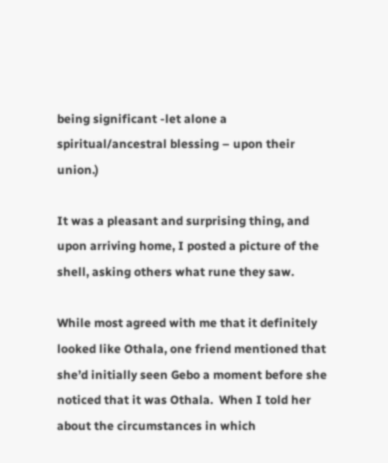being significant -let alone a spiritual/ancestral blessing – upon their union.)

It was a pleasant and surprising thing, and upon arriving home, I posted a picture of the shell, asking others what rune they saw.

While most agreed with me that it definitely looked like Othala, one friend mentioned that she’d initially seen Gebo a moment before she noticed that it was Othala.  When I told her about the circumstances in which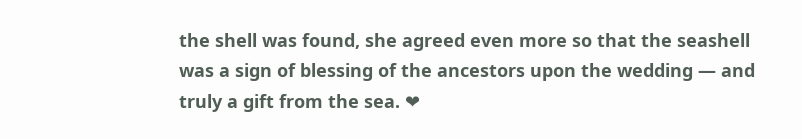the shell was found, she agreed even more so that the seashell was a sign of blessing of the ancestors upon the wedding — and truly a gift from the sea. ❤